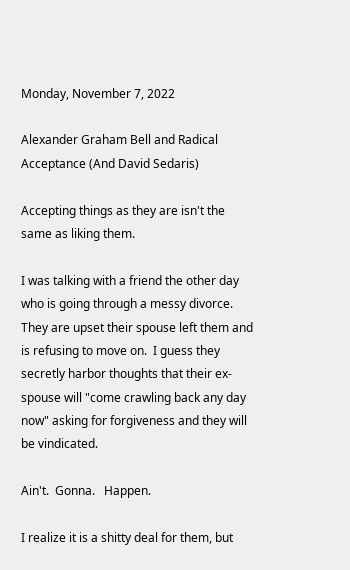Monday, November 7, 2022

Alexander Graham Bell and Radical Acceptance (And David Sedaris)

Accepting things as they are isn't the same as liking them.

I was talking with a friend the other day who is going through a messy divorce.  They are upset their spouse left them and is refusing to move on.  I guess they secretly harbor thoughts that their ex-spouse will "come crawling back any day now" asking for forgiveness and they will be vindicated.

Ain't.  Gonna.   Happen.

I realize it is a shitty deal for them, but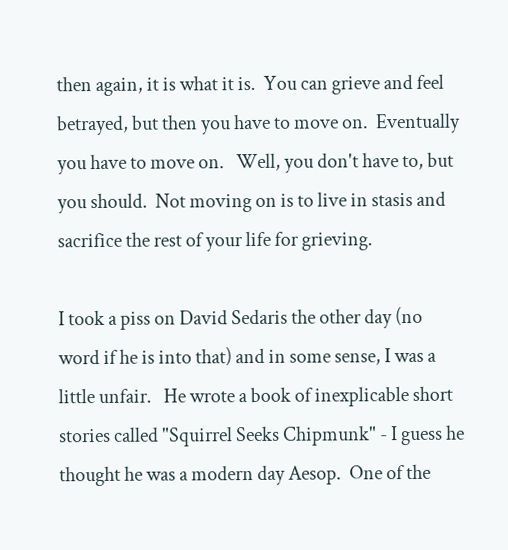then again, it is what it is.  You can grieve and feel betrayed, but then you have to move on.  Eventually you have to move on.   Well, you don't have to, but you should.  Not moving on is to live in stasis and sacrifice the rest of your life for grieving.

I took a piss on David Sedaris the other day (no word if he is into that) and in some sense, I was a little unfair.   He wrote a book of inexplicable short stories called "Squirrel Seeks Chipmunk" - I guess he thought he was a modern day Aesop.  One of the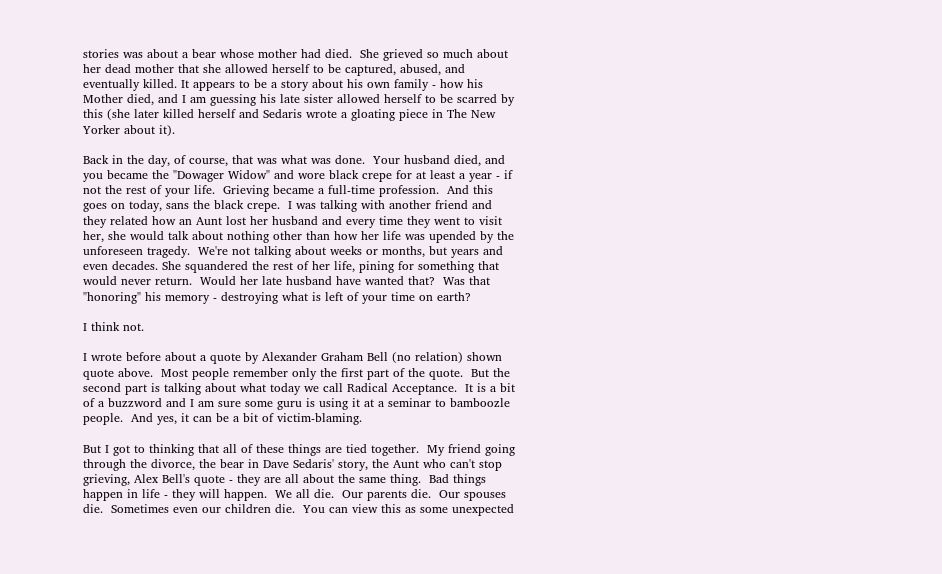stories was about a bear whose mother had died.  She grieved so much about her dead mother that she allowed herself to be captured, abused, and eventually killed. It appears to be a story about his own family - how his Mother died, and I am guessing his late sister allowed herself to be scarred by this (she later killed herself and Sedaris wrote a gloating piece in The New Yorker about it).

Back in the day, of course, that was what was done.  Your husband died, and you became the "Dowager Widow" and wore black crepe for at least a year - if not the rest of your life.  Grieving became a full-time profession.  And this goes on today, sans the black crepe.  I was talking with another friend and they related how an Aunt lost her husband and every time they went to visit her, she would talk about nothing other than how her life was upended by the unforeseen tragedy.  We're not talking about weeks or months, but years and even decades. She squandered the rest of her life, pining for something that would never return.  Would her late husband have wanted that?  Was that "honoring" his memory - destroying what is left of your time on earth?

I think not.

I wrote before about a quote by Alexander Graham Bell (no relation) shown quote above.  Most people remember only the first part of the quote.  But the second part is talking about what today we call Radical Acceptance.  It is a bit of a buzzword and I am sure some guru is using it at a seminar to bamboozle people.  And yes, it can be a bit of victim-blaming.

But I got to thinking that all of these things are tied together.  My friend going through the divorce, the bear in Dave Sedaris' story, the Aunt who can't stop grieving, Alex Bell's quote - they are all about the same thing.  Bad things happen in life - they will happen.  We all die.  Our parents die.  Our spouses die.  Sometimes even our children die.  You can view this as some unexpected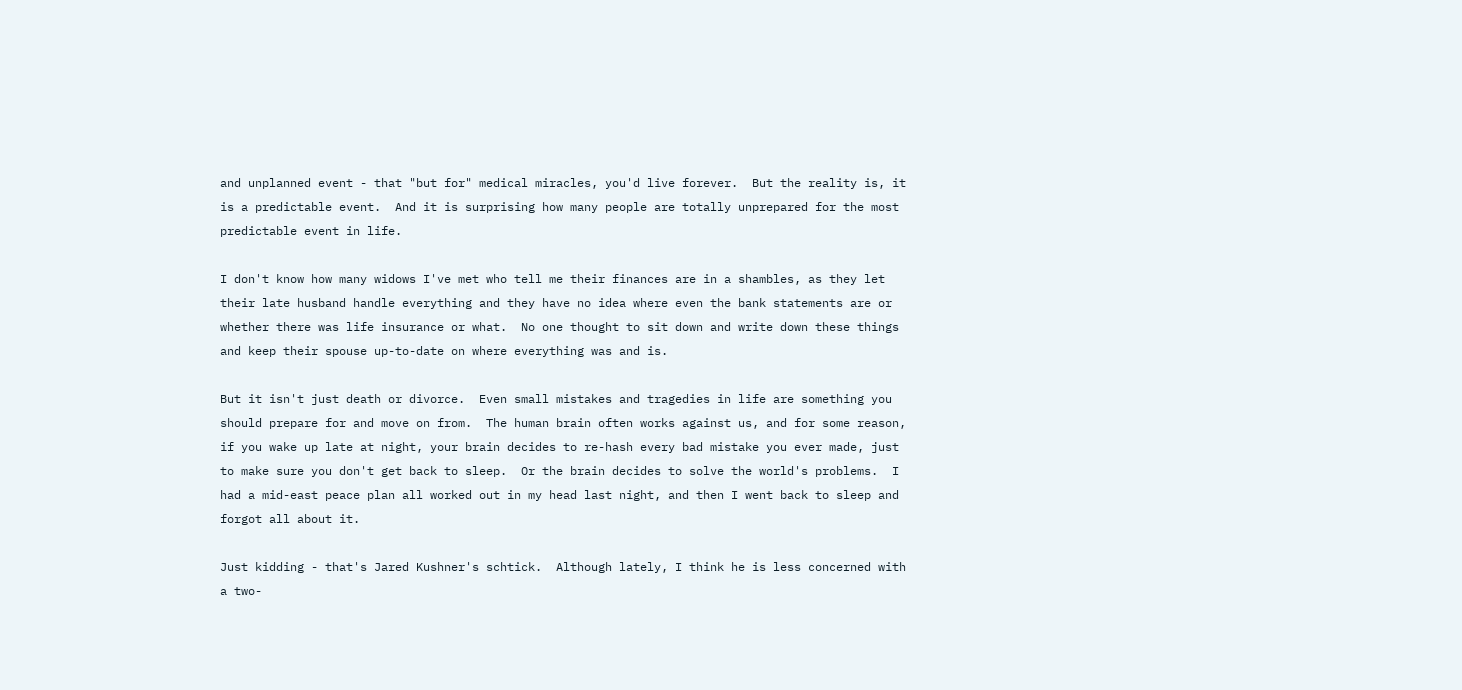and unplanned event - that "but for" medical miracles, you'd live forever.  But the reality is, it is a predictable event.  And it is surprising how many people are totally unprepared for the most predictable event in life.

I don't know how many widows I've met who tell me their finances are in a shambles, as they let their late husband handle everything and they have no idea where even the bank statements are or whether there was life insurance or what.  No one thought to sit down and write down these things and keep their spouse up-to-date on where everything was and is.

But it isn't just death or divorce.  Even small mistakes and tragedies in life are something you should prepare for and move on from.  The human brain often works against us, and for some reason, if you wake up late at night, your brain decides to re-hash every bad mistake you ever made, just to make sure you don't get back to sleep.  Or the brain decides to solve the world's problems.  I had a mid-east peace plan all worked out in my head last night, and then I went back to sleep and forgot all about it.

Just kidding - that's Jared Kushner's schtick.  Although lately, I think he is less concerned with a two-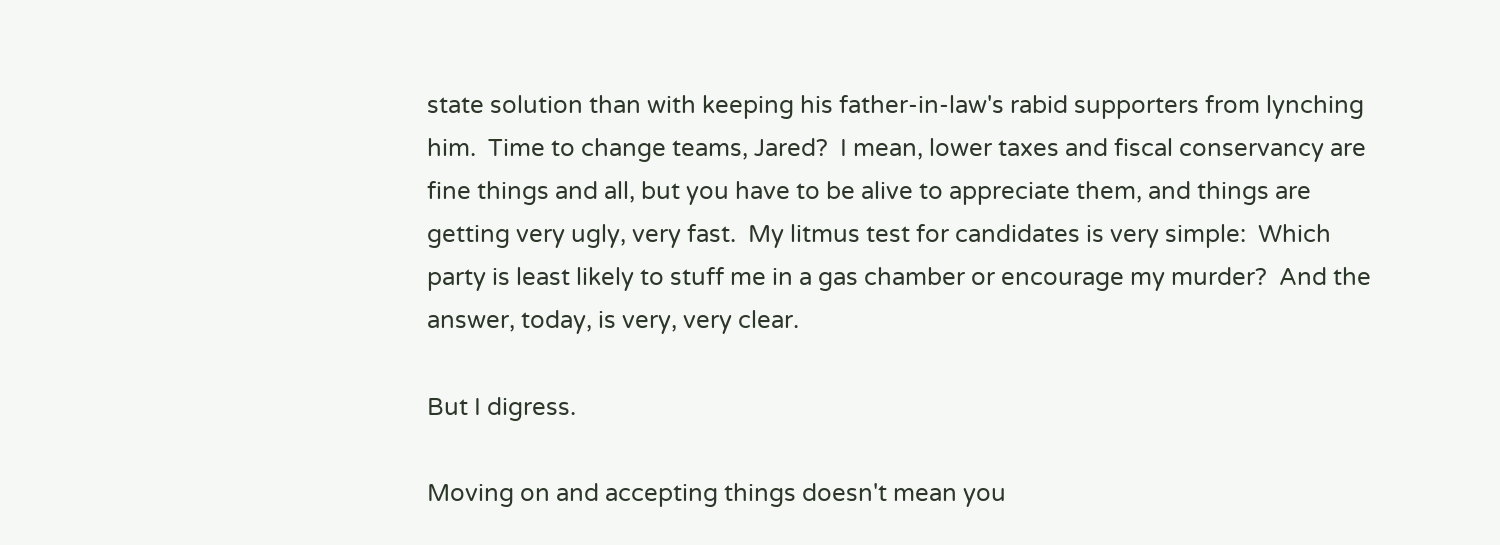state solution than with keeping his father-in-law's rabid supporters from lynching him.  Time to change teams, Jared?  I mean, lower taxes and fiscal conservancy are fine things and all, but you have to be alive to appreciate them, and things are getting very ugly, very fast.  My litmus test for candidates is very simple:  Which party is least likely to stuff me in a gas chamber or encourage my murder?  And the answer, today, is very, very clear.

But I digress.

Moving on and accepting things doesn't mean you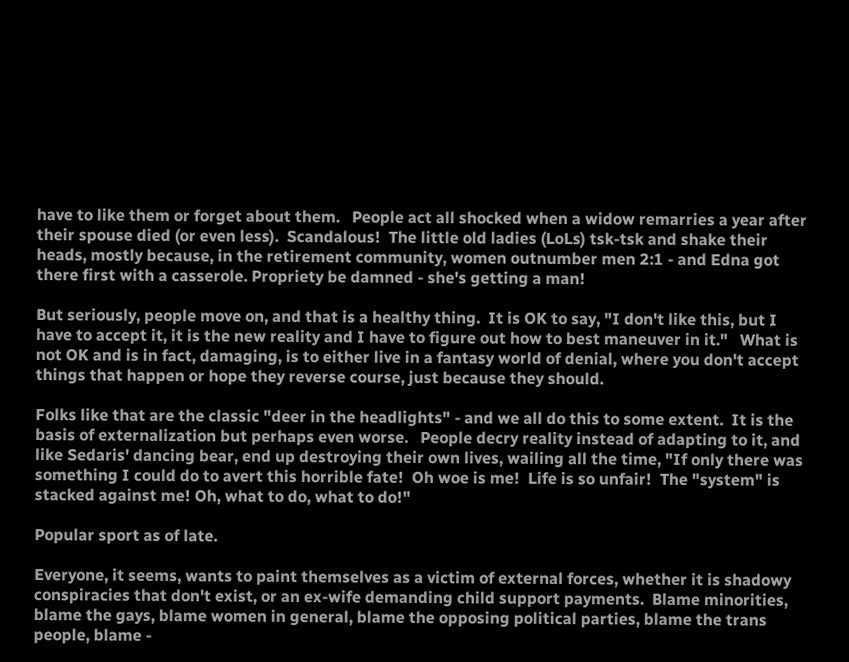have to like them or forget about them.   People act all shocked when a widow remarries a year after their spouse died (or even less).  Scandalous!  The little old ladies (LoLs) tsk-tsk and shake their heads, mostly because, in the retirement community, women outnumber men 2:1 - and Edna got there first with a casserole. Propriety be damned - she's getting a man!

But seriously, people move on, and that is a healthy thing.  It is OK to say, "I don't like this, but I have to accept it, it is the new reality and I have to figure out how to best maneuver in it."   What is not OK and is in fact, damaging, is to either live in a fantasy world of denial, where you don't accept things that happen or hope they reverse course, just because they should.

Folks like that are the classic "deer in the headlights" - and we all do this to some extent.  It is the basis of externalization but perhaps even worse.   People decry reality instead of adapting to it, and like Sedaris' dancing bear, end up destroying their own lives, wailing all the time, "If only there was something I could do to avert this horrible fate!  Oh woe is me!  Life is so unfair!  The "system" is stacked against me! Oh, what to do, what to do!"

Popular sport as of late.

Everyone, it seems, wants to paint themselves as a victim of external forces, whether it is shadowy conspiracies that don't exist, or an ex-wife demanding child support payments.  Blame minorities, blame the gays, blame women in general, blame the opposing political parties, blame the trans people, blame -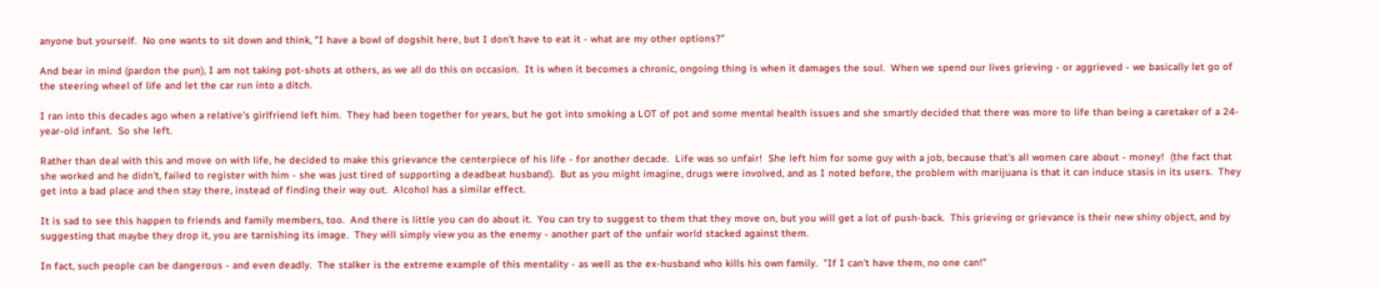anyone but yourself.  No one wants to sit down and think, "I have a bowl of dogshit here, but I don't have to eat it - what are my other options?"

And bear in mind (pardon the pun), I am not taking pot-shots at others, as we all do this on occasion.  It is when it becomes a chronic, ongoing thing is when it damages the soul.  When we spend our lives grieving - or aggrieved - we basically let go of the steering wheel of life and let the car run into a ditch.

I ran into this decades ago when a relative's girlfriend left him.  They had been together for years, but he got into smoking a LOT of pot and some mental health issues and she smartly decided that there was more to life than being a caretaker of a 24-year-old infant.  So she left.

Rather than deal with this and move on with life, he decided to make this grievance the centerpiece of his life - for another decade.  Life was so unfair!  She left him for some guy with a job, because that's all women care about - money!  (the fact that she worked and he didn't, failed to register with him - she was just tired of supporting a deadbeat husband).  But as you might imagine, drugs were involved, and as I noted before, the problem with marijuana is that it can induce stasis in its users.  They get into a bad place and then stay there, instead of finding their way out.  Alcohol has a similar effect.

It is sad to see this happen to friends and family members, too.  And there is little you can do about it.  You can try to suggest to them that they move on, but you will get a lot of push-back.  This grieving or grievance is their new shiny object, and by suggesting that maybe they drop it, you are tarnishing its image.  They will simply view you as the enemy - another part of the unfair world stacked against them.

In fact, such people can be dangerous - and even deadly.  The stalker is the extreme example of this mentality - as well as the ex-husband who kills his own family.  "If I can't have them, no one can!"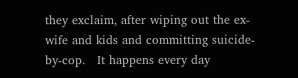they exclaim, after wiping out the ex-wife and kids and committing suicide-by-cop.   It happens every day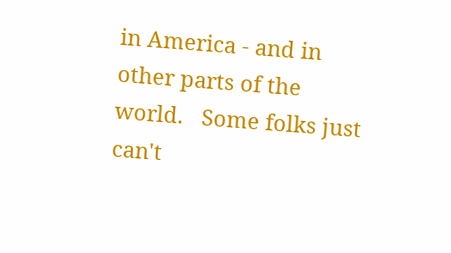in America - and in other parts of the world.   Some folks just can't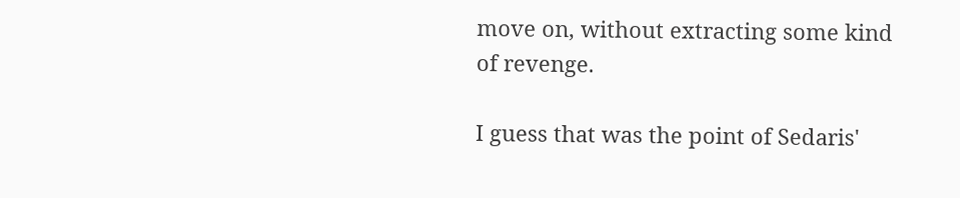move on, without extracting some kind of revenge.

I guess that was the point of Sedaris'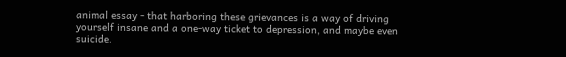animal essay - that harboring these grievances is a way of driving yourself insane and a one-way ticket to depression, and maybe even suicide.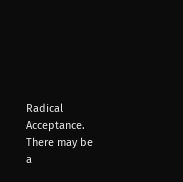Radical Acceptance.  There may be a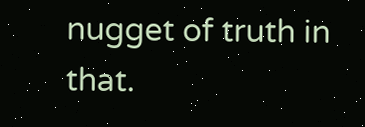nugget of truth in that.